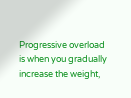Progressive overload is when you gradually increase the weight,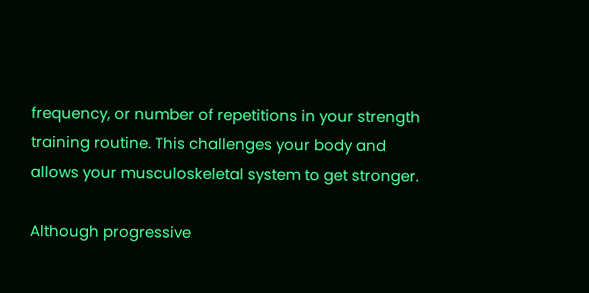frequency, or number of repetitions in your strength training routine. This challenges your body and allows your musculoskeletal system to get stronger.

Although progressive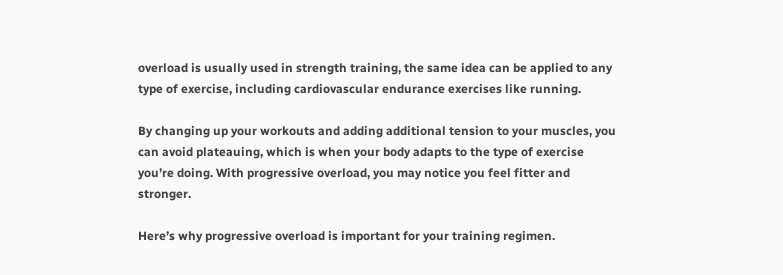overload is usually used in strength training, the same idea can be applied to any type of exercise, including cardiovascular endurance exercises like running.

By changing up your workouts and adding additional tension to your muscles, you can avoid plateauing, which is when your body adapts to the type of exercise you’re doing. With progressive overload, you may notice you feel fitter and stronger.

Here’s why progressive overload is important for your training regimen.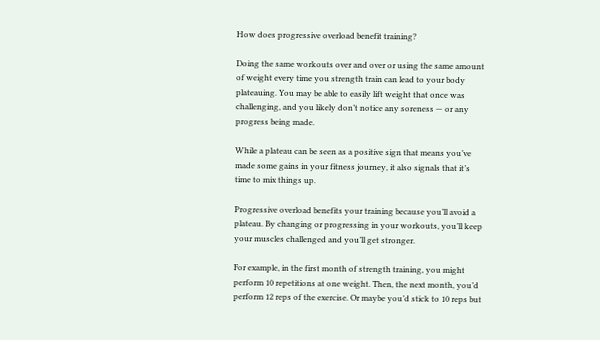How does progressive overload benefit training?

Doing the same workouts over and over or using the same amount of weight every time you strength train can lead to your body plateauing. You may be able to easily lift weight that once was challenging, and you likely don’t notice any soreness — or any progress being made.

While a plateau can be seen as a positive sign that means you’ve made some gains in your fitness journey, it also signals that it’s time to mix things up.

Progressive overload benefits your training because you’ll avoid a plateau. By changing or progressing in your workouts, you’ll keep your muscles challenged and you’ll get stronger.

For example, in the first month of strength training, you might perform 10 repetitions at one weight. Then, the next month, you’d perform 12 reps of the exercise. Or maybe you’d stick to 10 reps but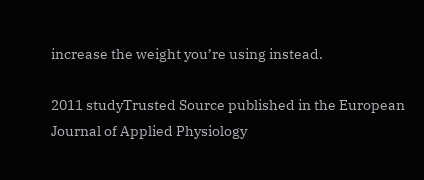increase the weight you’re using instead.

2011 studyTrusted Source published in the European Journal of Applied Physiology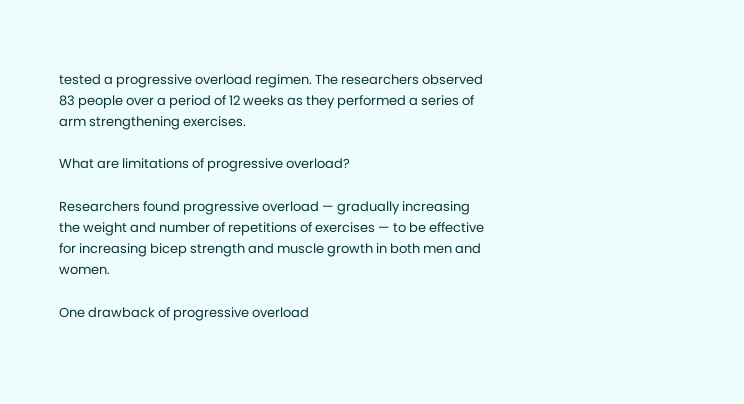tested a progressive overload regimen. The researchers observed 83 people over a period of 12 weeks as they performed a series of arm strengthening exercises.

What are limitations of progressive overload?

Researchers found progressive overload — gradually increasing the weight and number of repetitions of exercises — to be effective for increasing bicep strength and muscle growth in both men and women.

One drawback of progressive overload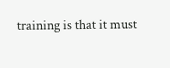training is that it must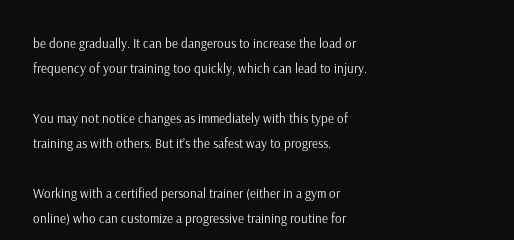be done gradually. It can be dangerous to increase the load or frequency of your training too quickly, which can lead to injury.

You may not notice changes as immediately with this type of training as with others. But it’s the safest way to progress.

Working with a certified personal trainer (either in a gym or online) who can customize a progressive training routine for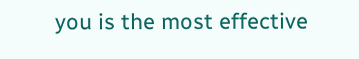you is the most effective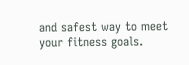and safest way to meet your fitness goals.